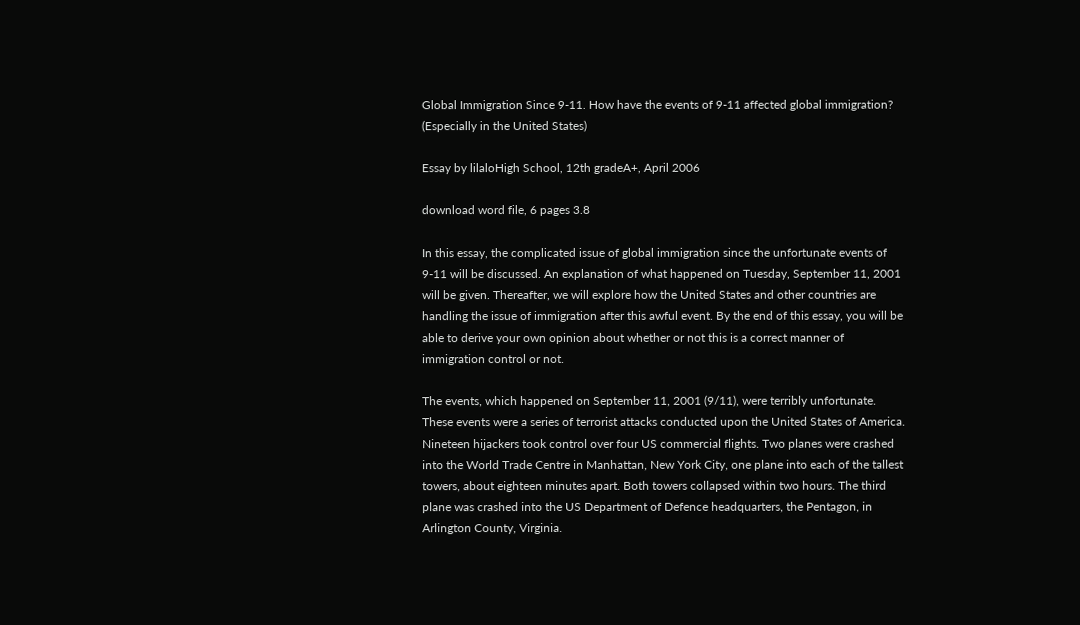Global Immigration Since 9-11. How have the events of 9-11 affected global immigration? (Especially in the United States)

Essay by lilaloHigh School, 12th gradeA+, April 2006

download word file, 6 pages 3.8

In this essay, the complicated issue of global immigration since the unfortunate events of 9-11 will be discussed. An explanation of what happened on Tuesday, September 11, 2001 will be given. Thereafter, we will explore how the United States and other countries are handling the issue of immigration after this awful event. By the end of this essay, you will be able to derive your own opinion about whether or not this is a correct manner of immigration control or not.

The events, which happened on September 11, 2001 (9/11), were terribly unfortunate. These events were a series of terrorist attacks conducted upon the United States of America. Nineteen hijackers took control over four US commercial flights. Two planes were crashed into the World Trade Centre in Manhattan, New York City, one plane into each of the tallest towers, about eighteen minutes apart. Both towers collapsed within two hours. The third plane was crashed into the US Department of Defence headquarters, the Pentagon, in Arlington County, Virginia.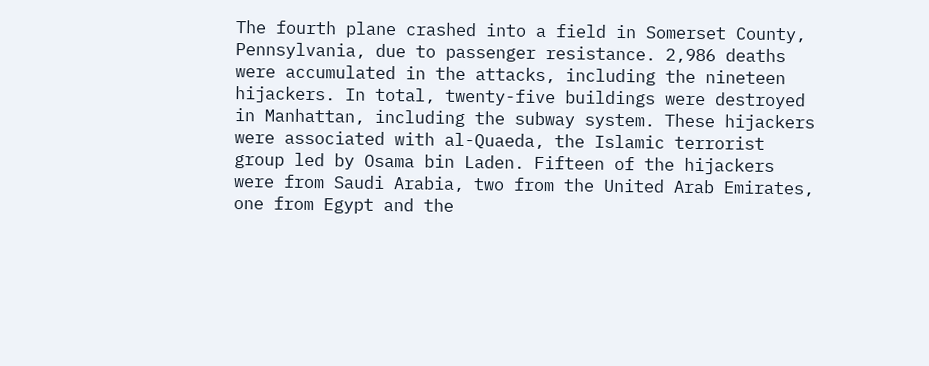The fourth plane crashed into a field in Somerset County, Pennsylvania, due to passenger resistance. 2,986 deaths were accumulated in the attacks, including the nineteen hijackers. In total, twenty-five buildings were destroyed in Manhattan, including the subway system. These hijackers were associated with al-Quaeda, the Islamic terrorist group led by Osama bin Laden. Fifteen of the hijackers were from Saudi Arabia, two from the United Arab Emirates, one from Egypt and the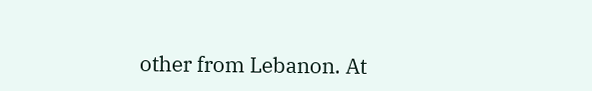other from Lebanon. At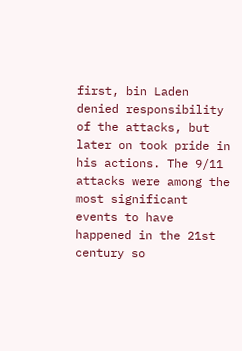first, bin Laden denied responsibility of the attacks, but later on took pride in his actions. The 9/11 attacks were among the most significant events to have happened in the 21st century so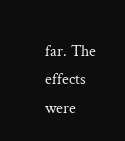far. The effects were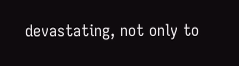devastating, not only to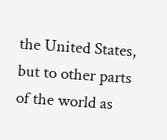the United States, but to other parts of the world as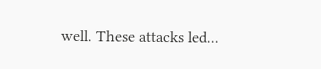well. These attacks led...